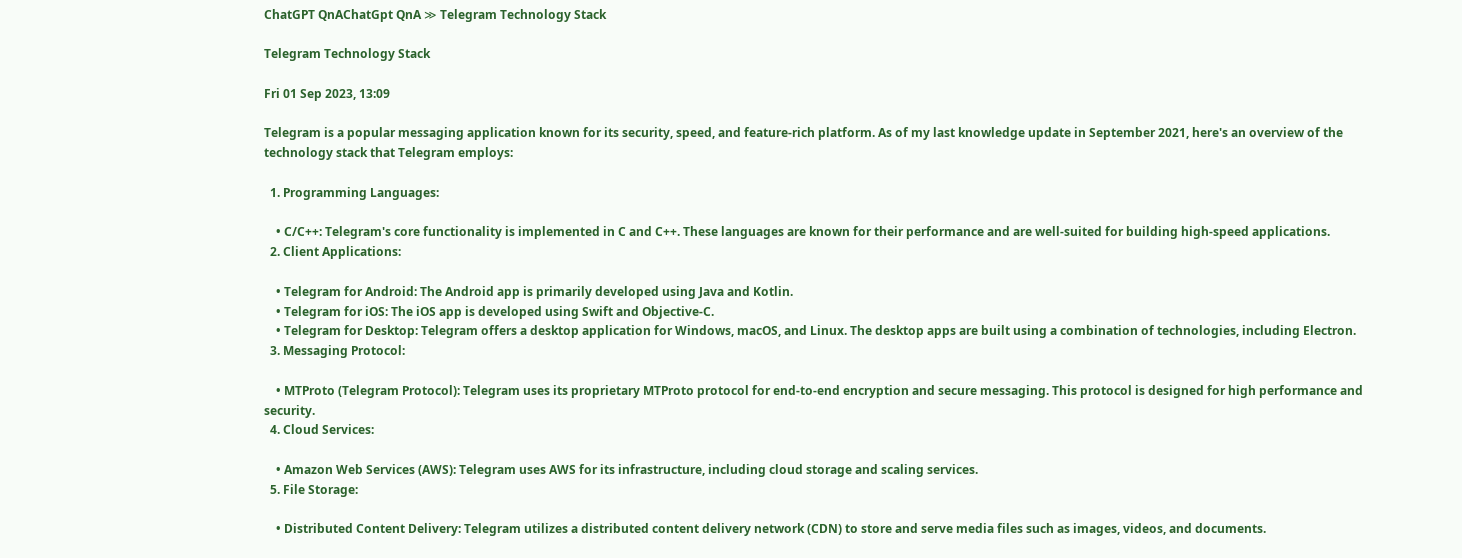ChatGPT QnAChatGpt QnA ≫ Telegram Technology Stack

Telegram Technology Stack

Fri 01 Sep 2023, 13:09

Telegram is a popular messaging application known for its security, speed, and feature-rich platform. As of my last knowledge update in September 2021, here's an overview of the technology stack that Telegram employs:

  1. Programming Languages:

    • C/C++: Telegram's core functionality is implemented in C and C++. These languages are known for their performance and are well-suited for building high-speed applications.
  2. Client Applications:

    • Telegram for Android: The Android app is primarily developed using Java and Kotlin.
    • Telegram for iOS: The iOS app is developed using Swift and Objective-C.
    • Telegram for Desktop: Telegram offers a desktop application for Windows, macOS, and Linux. The desktop apps are built using a combination of technologies, including Electron.
  3. Messaging Protocol:

    • MTProto (Telegram Protocol): Telegram uses its proprietary MTProto protocol for end-to-end encryption and secure messaging. This protocol is designed for high performance and security.
  4. Cloud Services:

    • Amazon Web Services (AWS): Telegram uses AWS for its infrastructure, including cloud storage and scaling services.
  5. File Storage:

    • Distributed Content Delivery: Telegram utilizes a distributed content delivery network (CDN) to store and serve media files such as images, videos, and documents.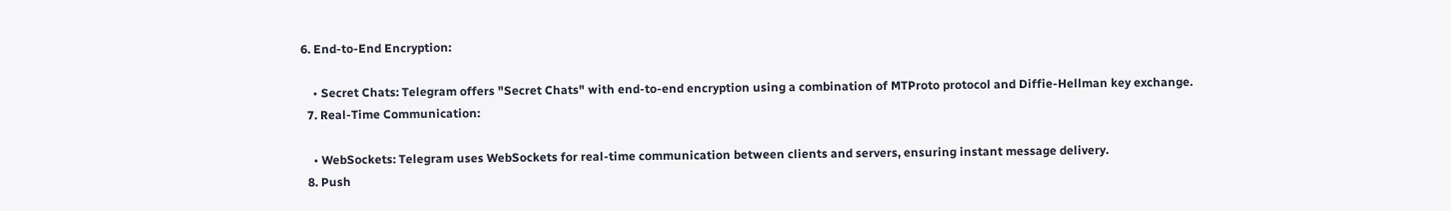6. End-to-End Encryption:

    • Secret Chats: Telegram offers "Secret Chats" with end-to-end encryption using a combination of MTProto protocol and Diffie-Hellman key exchange.
  7. Real-Time Communication:

    • WebSockets: Telegram uses WebSockets for real-time communication between clients and servers, ensuring instant message delivery.
  8. Push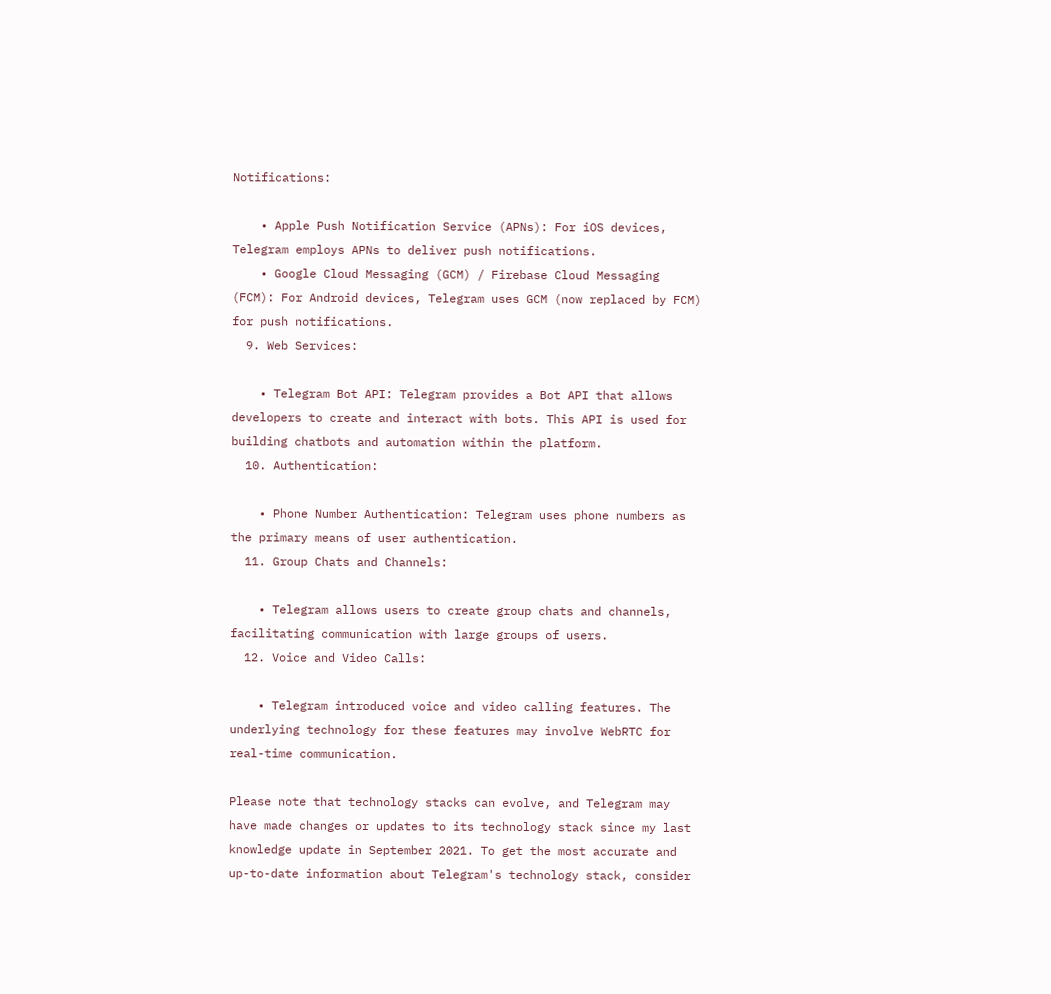Notifications:

    • Apple Push Notification Service (APNs): For iOS devices, Telegram employs APNs to deliver push notifications.
    • Google Cloud Messaging (GCM) / Firebase Cloud Messaging (FCM): For Android devices, Telegram uses GCM (now replaced by FCM) for push notifications.
  9. Web Services:

    • Telegram Bot API: Telegram provides a Bot API that allows developers to create and interact with bots. This API is used for building chatbots and automation within the platform.
  10. Authentication:

    • Phone Number Authentication: Telegram uses phone numbers as the primary means of user authentication.
  11. Group Chats and Channels:

    • Telegram allows users to create group chats and channels, facilitating communication with large groups of users.
  12. Voice and Video Calls:

    • Telegram introduced voice and video calling features. The underlying technology for these features may involve WebRTC for real-time communication.

Please note that technology stacks can evolve, and Telegram may have made changes or updates to its technology stack since my last knowledge update in September 2021. To get the most accurate and up-to-date information about Telegram's technology stack, consider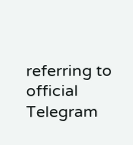referring to official Telegram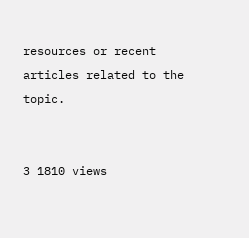resources or recent articles related to the topic.


3 1810 views